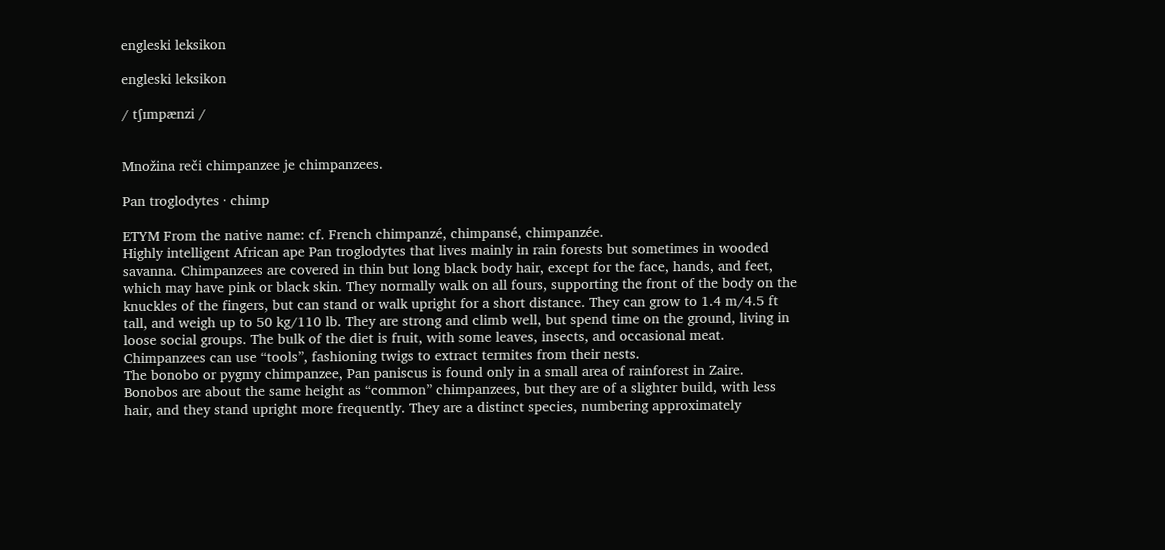engleski leksikon

engleski leksikon

/ tʃɪmpænzi /


Množina reči chimpanzee je chimpanzees.

Pan troglodytes · chimp

ETYM From the native name: cf. French chimpanzé, chimpansé, chimpanzée.
Highly intelligent African ape Pan troglodytes that lives mainly in rain forests but sometimes in wooded savanna. Chimpanzees are covered in thin but long black body hair, except for the face, hands, and feet, which may have pink or black skin. They normally walk on all fours, supporting the front of the body on the knuckles of the fingers, but can stand or walk upright for a short distance. They can grow to 1.4 m/4.5 ft tall, and weigh up to 50 kg/110 lb. They are strong and climb well, but spend time on the ground, living in loose social groups. The bulk of the diet is fruit, with some leaves, insects, and occasional meat. Chimpanzees can use “tools”, fashioning twigs to extract termites from their nests.
The bonobo or pygmy chimpanzee, Pan paniscus is found only in a small area of rainforest in Zaire. Bonobos are about the same height as “common” chimpanzees, but they are of a slighter build, with less hair, and they stand upright more frequently. They are a distinct species, numbering approximately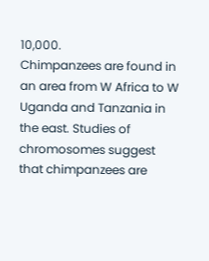10,000.
Chimpanzees are found in an area from W Africa to W Uganda and Tanzania in the east. Studies of chromosomes suggest that chimpanzees are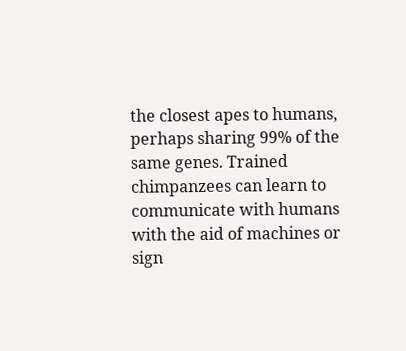the closest apes to humans, perhaps sharing 99% of the same genes. Trained chimpanzees can learn to communicate with humans with the aid of machines or sign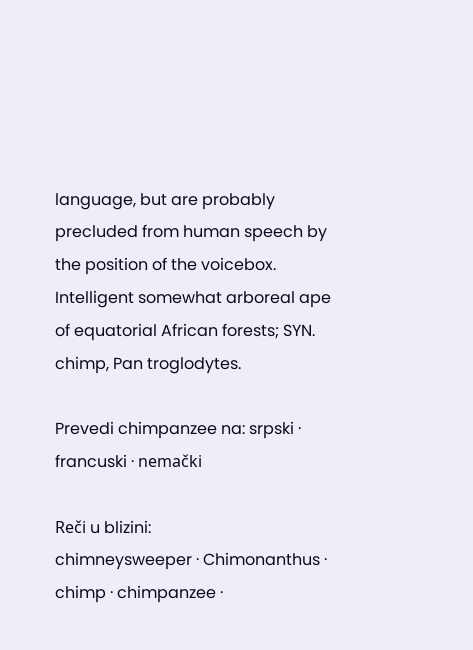language, but are probably precluded from human speech by the position of the voicebox.
Intelligent somewhat arboreal ape of equatorial African forests; SYN. chimp, Pan troglodytes.

Prevedi chimpanzee na: srpski · francuski · nemački

Reči u blizini:
chimneysweeper · Chimonanthus · chimp · chimpanzee ·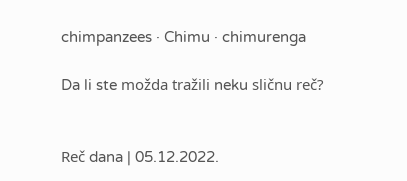chimpanzees · Chimu · chimurenga

Da li ste možda tražili neku sličnu reč?


Reč dana | 05.12.2022.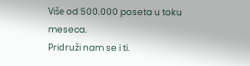Više od 500.000 poseta u toku meseca.
Pridruži nam se i ti.